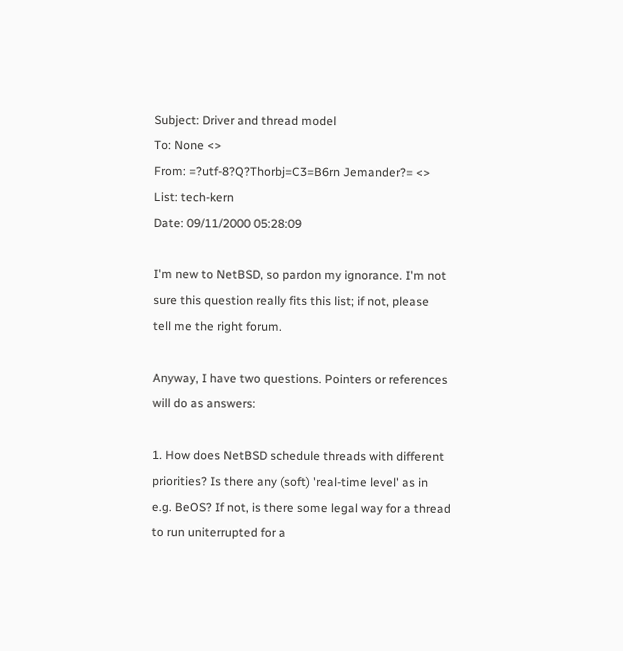Subject: Driver and thread model
To: None <>
From: =?utf-8?Q?Thorbj=C3=B6rn Jemander?= <>
List: tech-kern
Date: 09/11/2000 05:28:09

I'm new to NetBSD, so pardon my ignorance. I'm not
sure this question really fits this list; if not, please
tell me the right forum.

Anyway, I have two questions. Pointers or references
will do as answers:

1. How does NetBSD schedule threads with different
priorities? Is there any (soft) 'real-time level' as in
e.g. BeOS? If not, is there some legal way for a thread
to run uniterrupted for a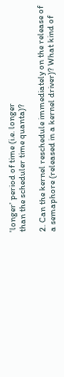'longer' period of time (i.e. longer
than the scheduler time quanta)?

2. Can the kernel reschedule immediately on the release of
a semaphore (released in a kernel driver)? What kind of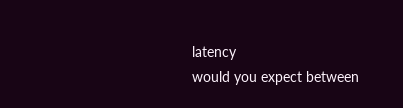latency
would you expect between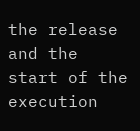the release and the start of the
execution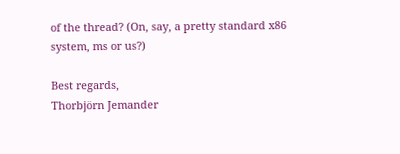of the thread? (On, say, a pretty standard x86
system, ms or us?)

Best regards,
Thorbjörn Jemander